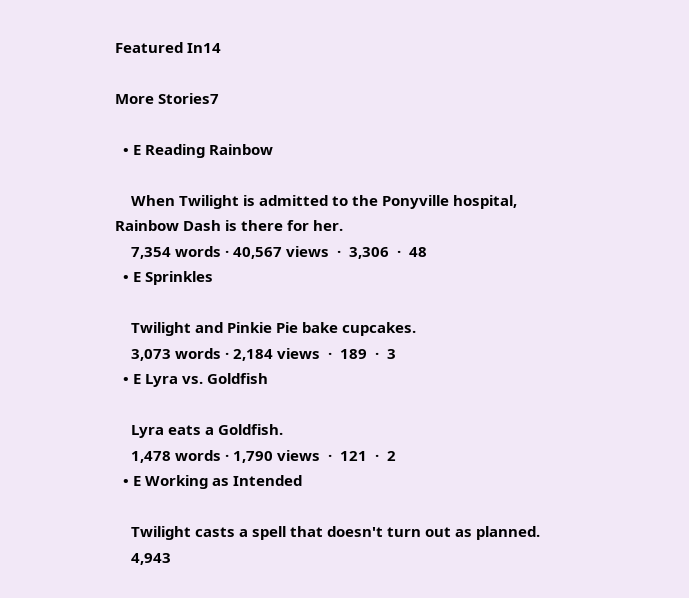Featured In14

More Stories7

  • E Reading Rainbow

    When Twilight is admitted to the Ponyville hospital, Rainbow Dash is there for her.
    7,354 words · 40,567 views  ·  3,306  ·  48
  • E Sprinkles

    Twilight and Pinkie Pie bake cupcakes.
    3,073 words · 2,184 views  ·  189  ·  3
  • E Lyra vs. Goldfish

    Lyra eats a Goldfish.
    1,478 words · 1,790 views  ·  121  ·  2
  • E Working as Intended

    Twilight casts a spell that doesn't turn out as planned.
    4,943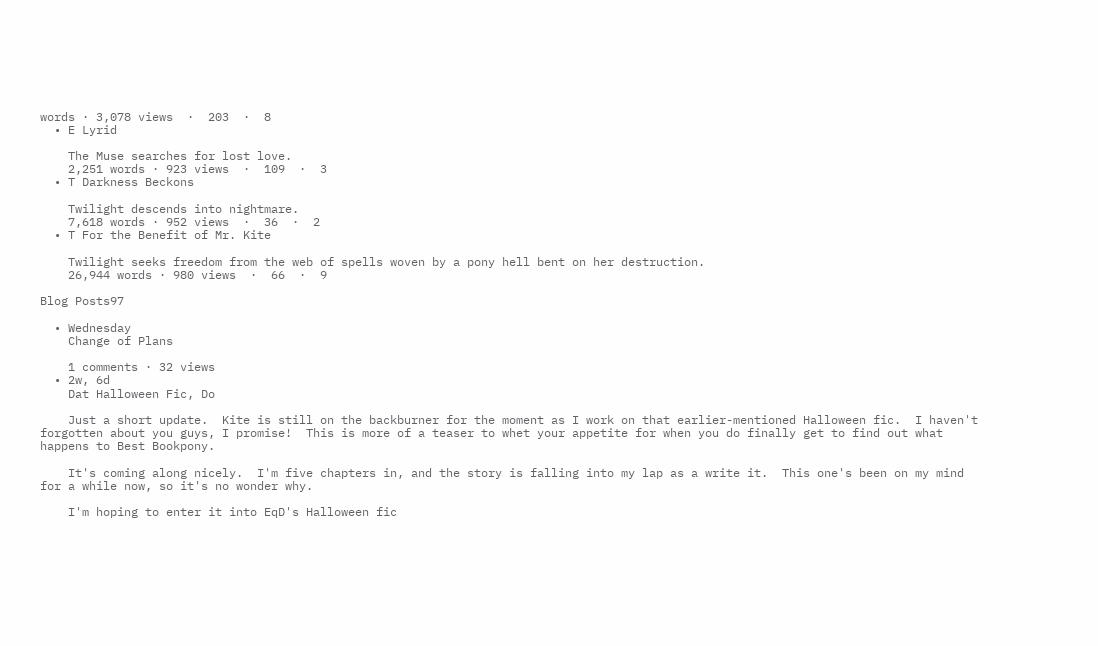words · 3,078 views  ·  203  ·  8
  • E Lyrid

    The Muse searches for lost love.
    2,251 words · 923 views  ·  109  ·  3
  • T Darkness Beckons

    Twilight descends into nightmare.
    7,618 words · 952 views  ·  36  ·  2
  • T For the Benefit of Mr. Kite

    Twilight seeks freedom from the web of spells woven by a pony hell bent on her destruction.
    26,944 words · 980 views  ·  66  ·  9

Blog Posts97

  • Wednesday
    Change of Plans

    1 comments · 32 views
  • 2w, 6d
    Dat Halloween Fic, Do

    Just a short update.  Kite is still on the backburner for the moment as I work on that earlier-mentioned Halloween fic.  I haven't forgotten about you guys, I promise!  This is more of a teaser to whet your appetite for when you do finally get to find out what happens to Best Bookpony.

    It's coming along nicely.  I'm five chapters in, and the story is falling into my lap as a write it.  This one's been on my mind for a while now, so it's no wonder why.

    I'm hoping to enter it into EqD's Halloween fic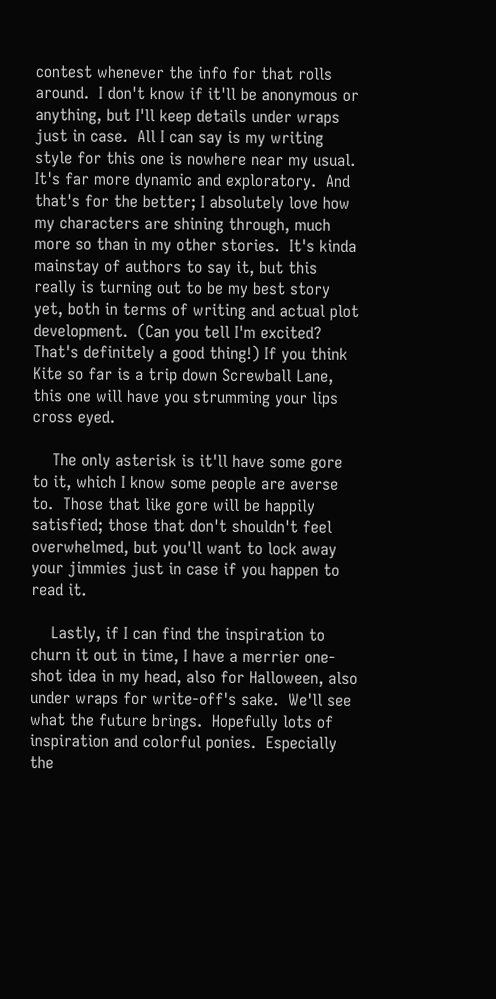contest whenever the info for that rolls around.  I don't know if it'll be anonymous or anything, but I'll keep details under wraps just in case.  All I can say is my writing style for this one is nowhere near my usual.  It's far more dynamic and exploratory.  And that's for the better; I absolutely love how my characters are shining through, much more so than in my other stories.  It's kinda mainstay of authors to say it, but this really is turning out to be my best story yet, both in terms of writing and actual plot development.  (Can you tell I'm excited?  That's definitely a good thing!) If you think Kite so far is a trip down Screwball Lane, this one will have you strumming your lips cross eyed.

    The only asterisk is it'll have some gore to it, which I know some people are averse to.  Those that like gore will be happily satisfied; those that don't shouldn't feel overwhelmed, but you'll want to lock away your jimmies just in case if you happen to read it.

    Lastly, if I can find the inspiration to churn it out in time, I have a merrier one-shot idea in my head, also for Halloween, also under wraps for write-off's sake.  We'll see what the future brings.  Hopefully lots of inspiration and colorful ponies.  Especially the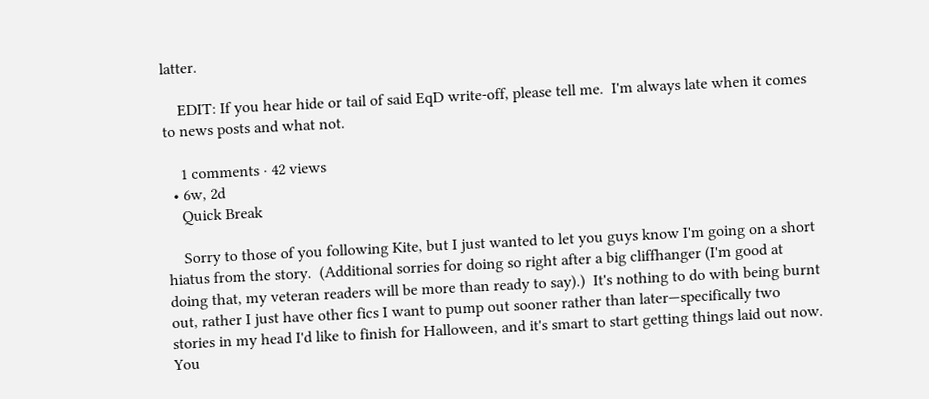latter.

    EDIT: If you hear hide or tail of said EqD write-off, please tell me.  I'm always late when it comes to news posts and what not.

    1 comments · 42 views
  • 6w, 2d
    Quick Break

    Sorry to those of you following Kite, but I just wanted to let you guys know I'm going on a short hiatus from the story.  (Additional sorries for doing so right after a big cliffhanger (I'm good at doing that, my veteran readers will be more than ready to say).)  It's nothing to do with being burnt out, rather I just have other fics I want to pump out sooner rather than later—specifically two stories in my head I'd like to finish for Halloween, and it's smart to start getting things laid out now.  You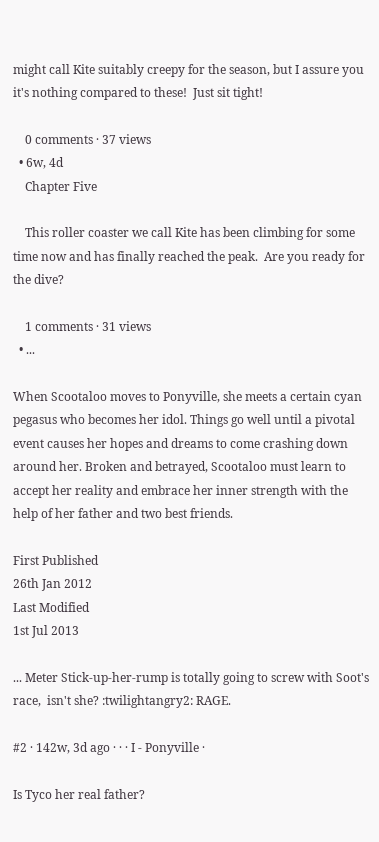might call Kite suitably creepy for the season, but I assure you it's nothing compared to these!  Just sit tight!

    0 comments · 37 views
  • 6w, 4d
    Chapter Five

    This roller coaster we call Kite has been climbing for some time now and has finally reached the peak.  Are you ready for the dive?

    1 comments · 31 views
  • ...

When Scootaloo moves to Ponyville, she meets a certain cyan pegasus who becomes her idol. Things go well until a pivotal event causes her hopes and dreams to come crashing down around her. Broken and betrayed, Scootaloo must learn to accept her reality and embrace her inner strength with the help of her father and two best friends.

First Published
26th Jan 2012
Last Modified
1st Jul 2013

... Meter Stick-up-her-rump is totally going to screw with Soot's race,  isn't she? :twilightangry2: RAGE.

#2 · 142w, 3d ago · · · I - Ponyville ·

Is Tyco her real father?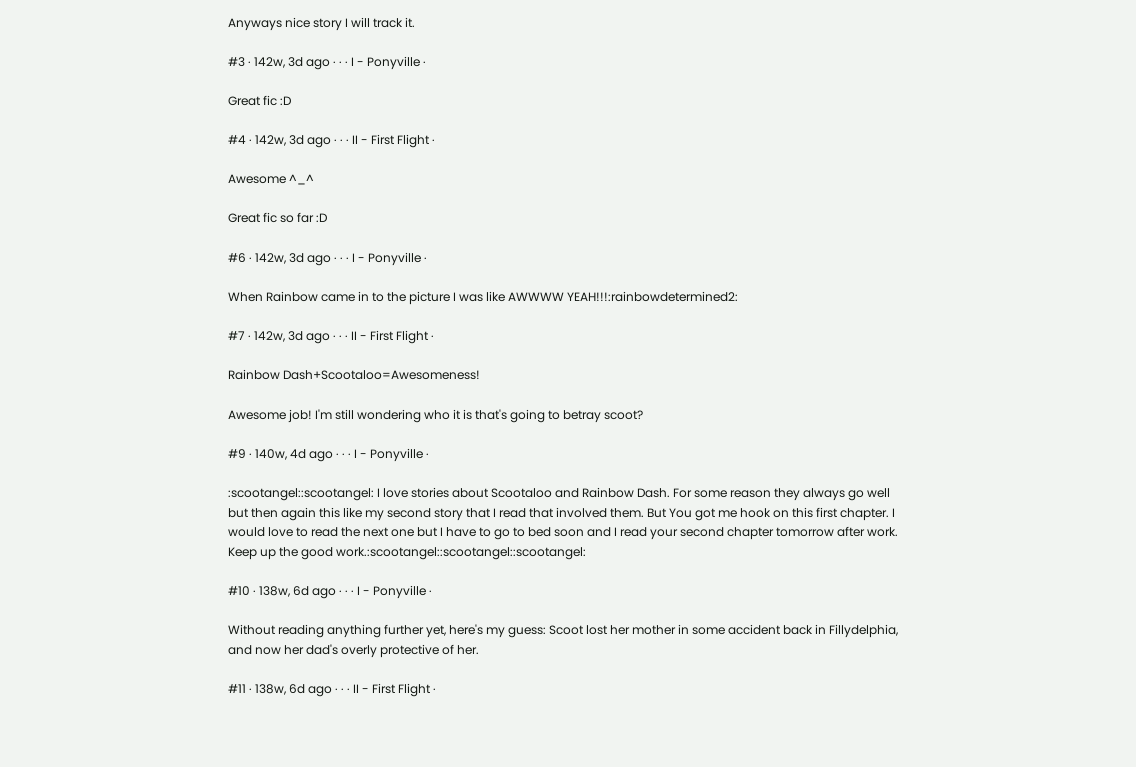Anyways nice story I will track it.

#3 · 142w, 3d ago · · · I - Ponyville ·

Great fic :D

#4 · 142w, 3d ago · · · II - First Flight ·

Awesome ^_^

Great fic so far :D

#6 · 142w, 3d ago · · · I - Ponyville ·

When Rainbow came in to the picture I was like AWWWW YEAH!!!:rainbowdetermined2:

#7 · 142w, 3d ago · · · II - First Flight ·

Rainbow Dash+Scootaloo=Awesomeness!

Awesome job! I'm still wondering who it is that's going to betray scoot?

#9 · 140w, 4d ago · · · I - Ponyville ·

:scootangel::scootangel: I love stories about Scootaloo and Rainbow Dash. For some reason they always go well but then again this like my second story that I read that involved them. But You got me hook on this first chapter. I would love to read the next one but I have to go to bed soon and I read your second chapter tomorrow after work. Keep up the good work.:scootangel::scootangel::scootangel:

#10 · 138w, 6d ago · · · I - Ponyville ·

Without reading anything further yet, here's my guess: Scoot lost her mother in some accident back in Fillydelphia, and now her dad's overly protective of her.

#11 · 138w, 6d ago · · · II - First Flight ·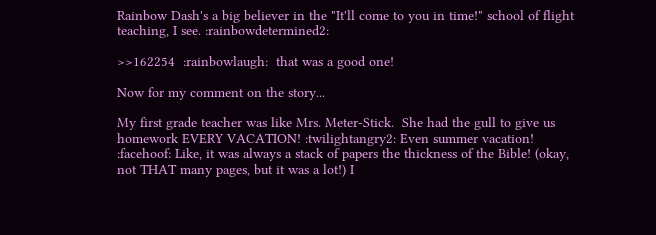Rainbow Dash's a big believer in the "It'll come to you in time!" school of flight teaching, I see. :rainbowdetermined2:

>>162254  :rainbowlaugh:  that was a good one!

Now for my comment on the story...

My first grade teacher was like Mrs. Meter-Stick.  She had the gull to give us homework EVERY VACATION! :twilightangry2: Even summer vacation! :facehoof: Like, it was always a stack of papers the thickness of the Bible! (okay, not THAT many pages, but it was a lot!) I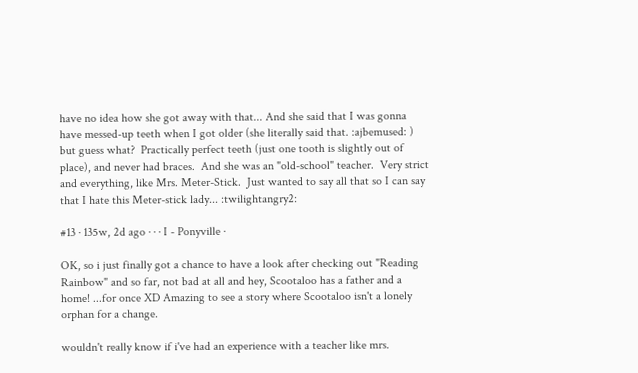have no idea how she got away with that... And she said that I was gonna have messed-up teeth when I got older (she literally said that. :ajbemused: )  but guess what?  Practically perfect teeth (just one tooth is slightly out of place), and never had braces.  And she was an "old-school" teacher.  Very strict and everything, like Mrs. Meter-Stick.  Just wanted to say all that so I can say that I hate this Meter-stick lady... :twilightangry2:

#13 · 135w, 2d ago · · · I - Ponyville ·

OK, so i just finally got a chance to have a look after checking out "Reading Rainbow" and so far, not bad at all and hey, Scootaloo has a father and a home! ...for once XD Amazing to see a story where Scootaloo isn't a lonely orphan for a change.

wouldn't really know if i've had an experience with a teacher like mrs.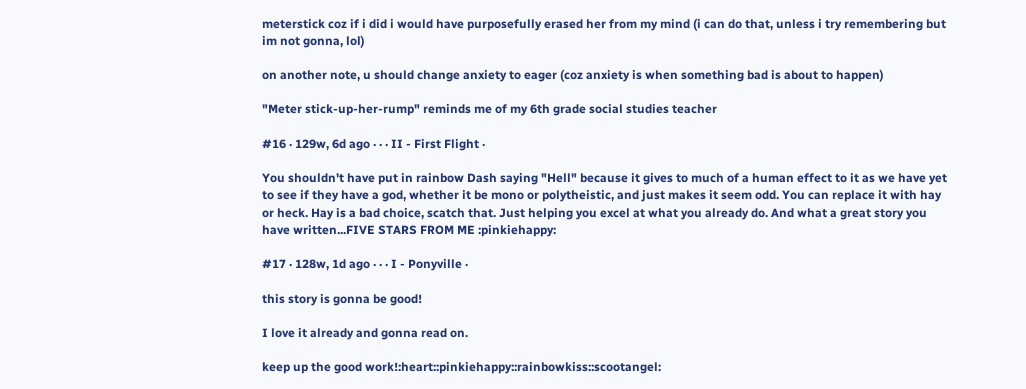meterstick coz if i did i would have purposefully erased her from my mind (i can do that, unless i try remembering but im not gonna, lol)

on another note, u should change anxiety to eager (coz anxiety is when something bad is about to happen)

"Meter stick-up-her-rump" reminds me of my 6th grade social studies teacher

#16 · 129w, 6d ago · · · II - First Flight ·

You shouldn't have put in rainbow Dash saying "Hell" because it gives to much of a human effect to it as we have yet to see if they have a god, whether it be mono or polytheistic, and just makes it seem odd. You can replace it with hay or heck. Hay is a bad choice, scatch that. Just helping you excel at what you already do. And what a great story you have written...FIVE STARS FROM ME :pinkiehappy:

#17 · 128w, 1d ago · · · I - Ponyville ·

this story is gonna be good!

I love it already and gonna read on.

keep up the good work!:heart::pinkiehappy::rainbowkiss::scootangel: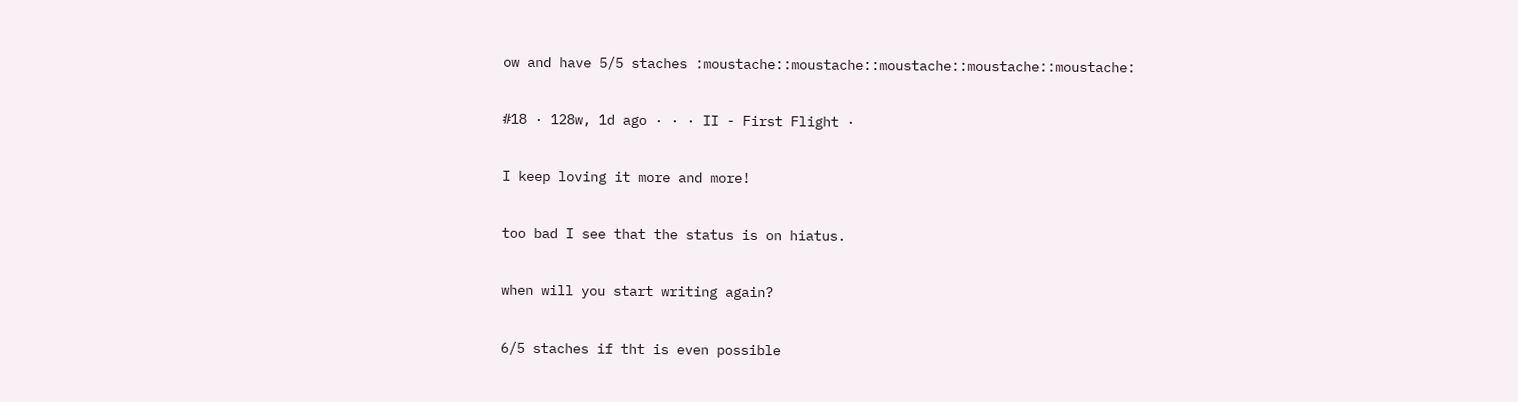ow and have 5/5 staches :moustache::moustache::moustache::moustache::moustache:

#18 · 128w, 1d ago · · · II - First Flight ·

I keep loving it more and more!

too bad I see that the status is on hiatus.

when will you start writing again?

6/5 staches if tht is even possible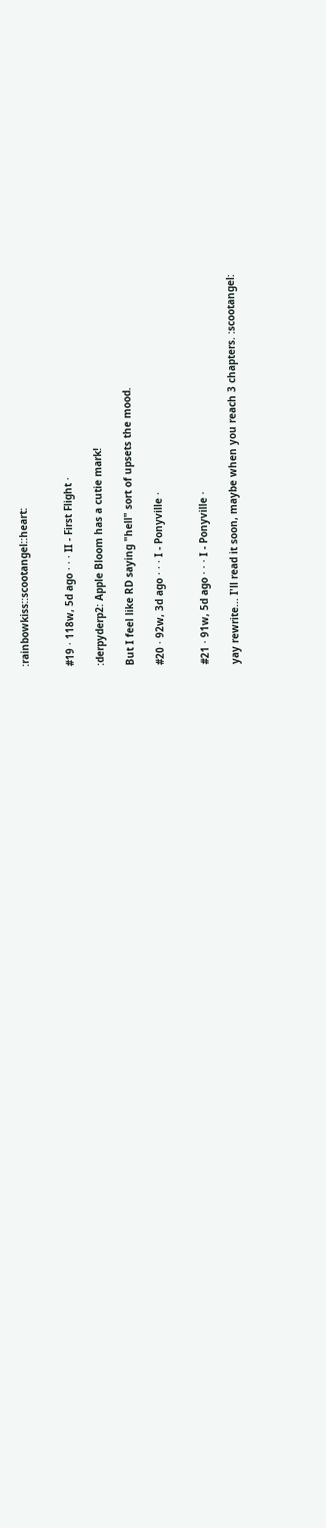:rainbowkiss::scootangel::heart:


#19 · 118w, 5d ago · · · II - First Flight ·

:derpyderp2: Apple Bloom has a cutie mark!

But I feel like RD saying "hell" sort of upsets the mood.

#20 · 92w, 3d ago · · · I - Ponyville ·


#21 · 91w, 5d ago · · · I - Ponyville ·

yay rewrite... I'll read it soon, maybe when you reach 3 chapters. :scootangel: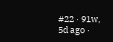#22 · 91w, 5d ago ·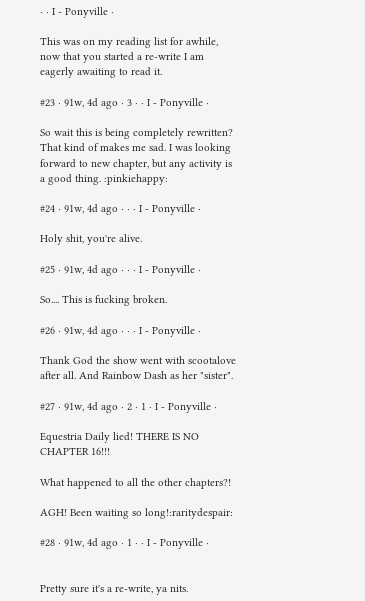· · I - Ponyville ·

This was on my reading list for awhile, now that you started a re-write I am eagerly awaiting to read it.

#23 · 91w, 4d ago · 3 · · I - Ponyville ·

So wait this is being completely rewritten? That kind of makes me sad. I was looking forward to new chapter, but any activity is a good thing. :pinkiehappy:

#24 · 91w, 4d ago · · · I - Ponyville ·

Holy shit, you're alive.

#25 · 91w, 4d ago · · · I - Ponyville ·

So.... This is fucking broken.

#26 · 91w, 4d ago · · · I - Ponyville ·

Thank God the show went with scootalove after all. And Rainbow Dash as her "sister".

#27 · 91w, 4d ago · 2 · 1 · I - Ponyville ·

Equestria Daily lied! THERE IS NO CHAPTER 16!!!

What happened to all the other chapters?!

AGH! Been waiting so long!:raritydespair:

#28 · 91w, 4d ago · 1 · · I - Ponyville ·


Pretty sure it's a re-write, ya nits.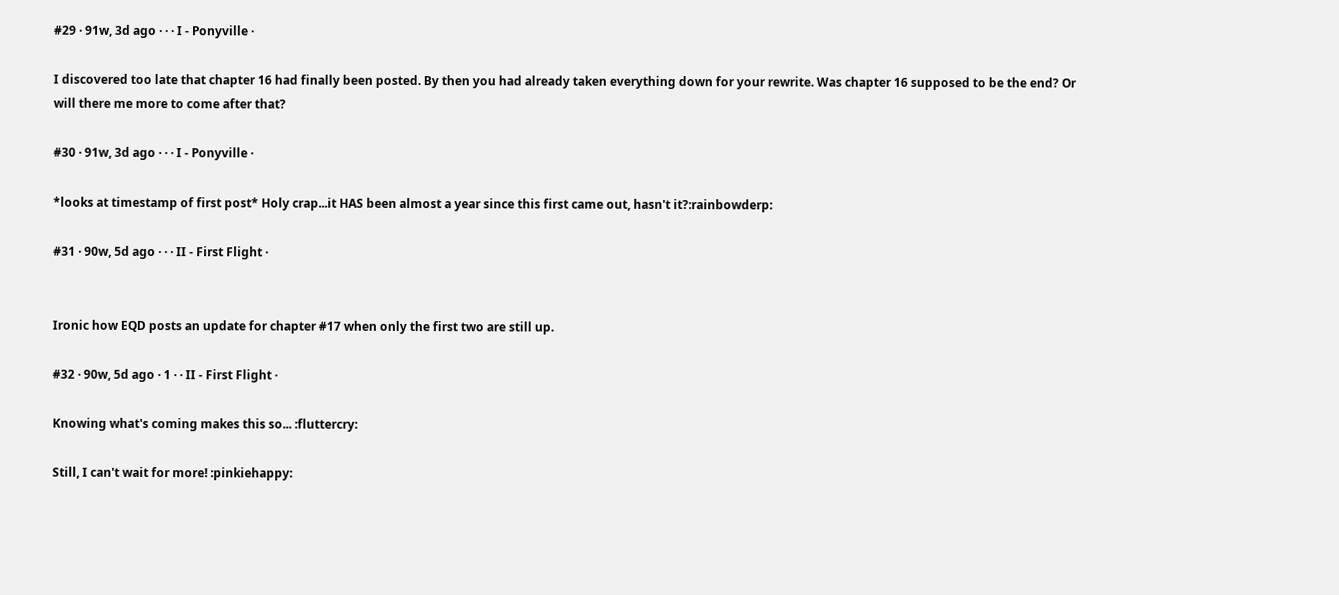#29 · 91w, 3d ago · · · I - Ponyville ·

I discovered too late that chapter 16 had finally been posted. By then you had already taken everything down for your rewrite. Was chapter 16 supposed to be the end? Or will there me more to come after that?

#30 · 91w, 3d ago · · · I - Ponyville ·

*looks at timestamp of first post* Holy crap...it HAS been almost a year since this first came out, hasn't it?:rainbowderp:

#31 · 90w, 5d ago · · · II - First Flight ·


Ironic how EQD posts an update for chapter #17 when only the first two are still up.

#32 · 90w, 5d ago · 1 · · II - First Flight ·

Knowing what's coming makes this so... :fluttercry:

Still, I can't wait for more! :pinkiehappy: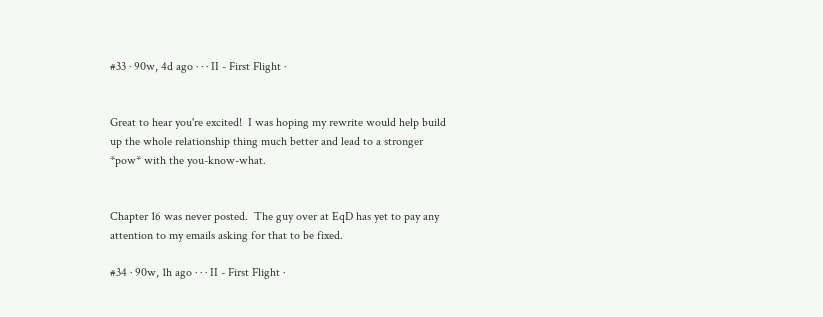#33 · 90w, 4d ago · · · II - First Flight ·


Great to hear you're excited!  I was hoping my rewrite would help build up the whole relationship thing much better and lead to a stronger *pow* with the you-know-what.


Chapter 16 was never posted.  The guy over at EqD has yet to pay any attention to my emails asking for that to be fixed.

#34 · 90w, 1h ago · · · II - First Flight ·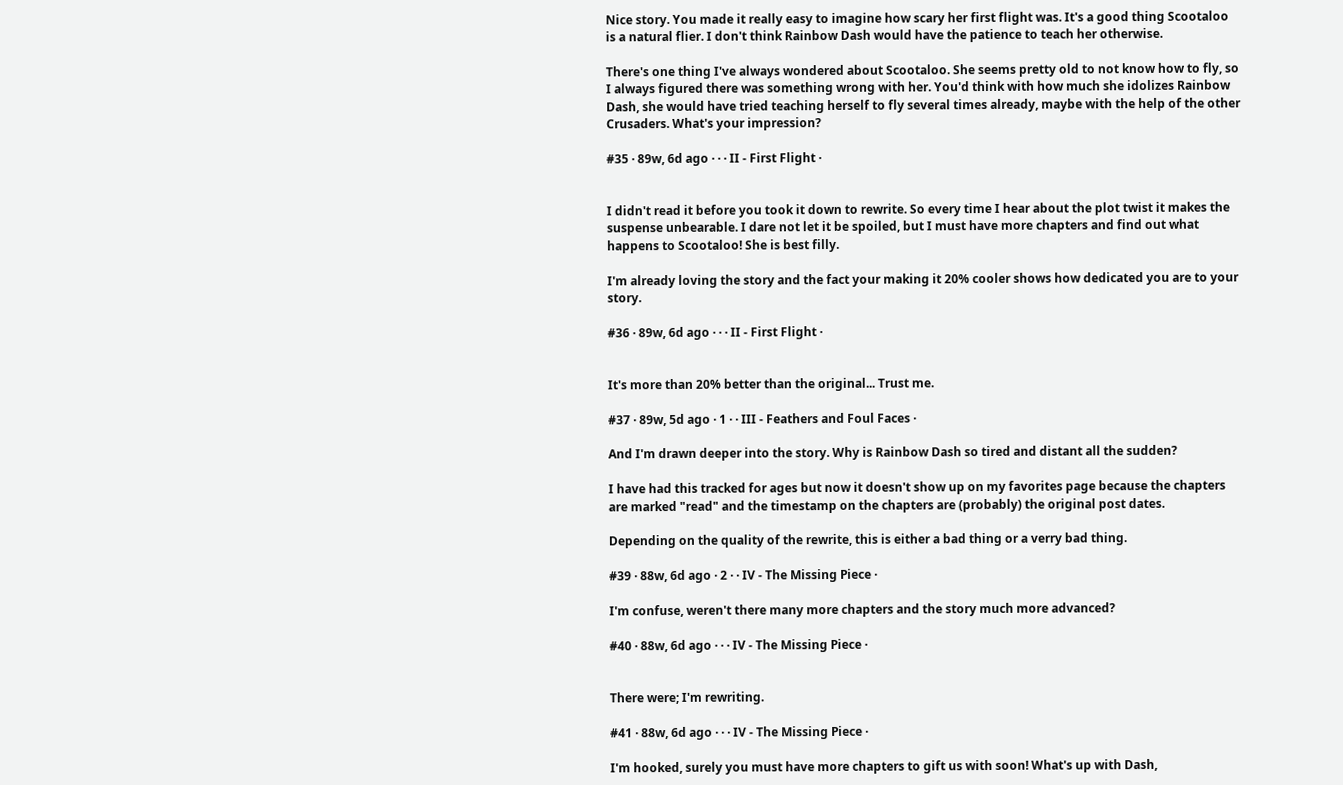Nice story. You made it really easy to imagine how scary her first flight was. It's a good thing Scootaloo is a natural flier. I don't think Rainbow Dash would have the patience to teach her otherwise.

There's one thing I've always wondered about Scootaloo. She seems pretty old to not know how to fly, so I always figured there was something wrong with her. You'd think with how much she idolizes Rainbow Dash, she would have tried teaching herself to fly several times already, maybe with the help of the other Crusaders. What's your impression?

#35 · 89w, 6d ago · · · II - First Flight ·


I didn't read it before you took it down to rewrite. So every time I hear about the plot twist it makes the suspense unbearable. I dare not let it be spoiled, but I must have more chapters and find out what happens to Scootaloo! She is best filly.

I'm already loving the story and the fact your making it 20% cooler shows how dedicated you are to your story.

#36 · 89w, 6d ago · · · II - First Flight ·


It's more than 20% better than the original... Trust me.

#37 · 89w, 5d ago · 1 · · III - Feathers and Foul Faces ·

And I'm drawn deeper into the story. Why is Rainbow Dash so tired and distant all the sudden?

I have had this tracked for ages but now it doesn't show up on my favorites page because the chapters are marked "read" and the timestamp on the chapters are (probably) the original post dates.

Depending on the quality of the rewrite, this is either a bad thing or a verry bad thing.

#39 · 88w, 6d ago · 2 · · IV - The Missing Piece ·

I'm confuse, weren't there many more chapters and the story much more advanced?

#40 · 88w, 6d ago · · · IV - The Missing Piece ·


There were; I'm rewriting.

#41 · 88w, 6d ago · · · IV - The Missing Piece ·

I'm hooked, surely you must have more chapters to gift us with soon! What's up with Dash,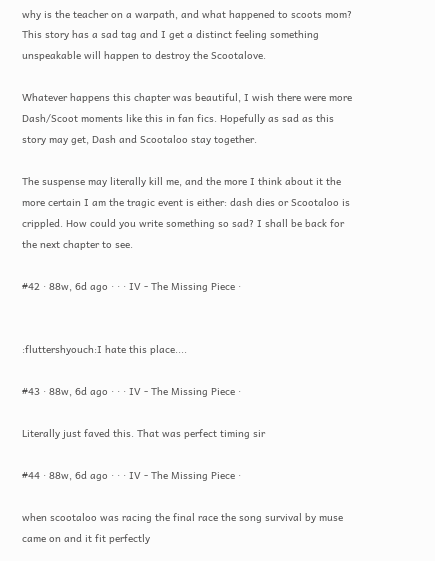why is the teacher on a warpath, and what happened to scoots mom? This story has a sad tag and I get a distinct feeling something unspeakable will happen to destroy the Scootalove.

Whatever happens this chapter was beautiful, I wish there were more Dash/Scoot moments like this in fan fics. Hopefully as sad as this story may get, Dash and Scootaloo stay together.

The suspense may literally kill me, and the more I think about it the more certain I am the tragic event is either: dash dies or Scootaloo is crippled. How could you write something so sad? I shall be back for the next chapter to see.

#42 · 88w, 6d ago · · · IV - The Missing Piece ·


:fluttershyouch:I hate this place....

#43 · 88w, 6d ago · · · IV - The Missing Piece ·

Literally just faved this. That was perfect timing sir

#44 · 88w, 6d ago · · · IV - The Missing Piece ·

when scootaloo was racing the final race the song survival by muse came on and it fit perfectly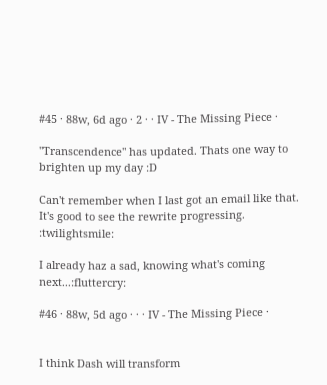#45 · 88w, 6d ago · 2 · · IV - The Missing Piece ·

"Transcendence" has updated. Thats one way to brighten up my day :D

Can't remember when I last got an email like that. It's good to see the rewrite progressing. :twilightsmile:

I already haz a sad, knowing what's coming next...:fluttercry:

#46 · 88w, 5d ago · · · IV - The Missing Piece ·


I think Dash will transform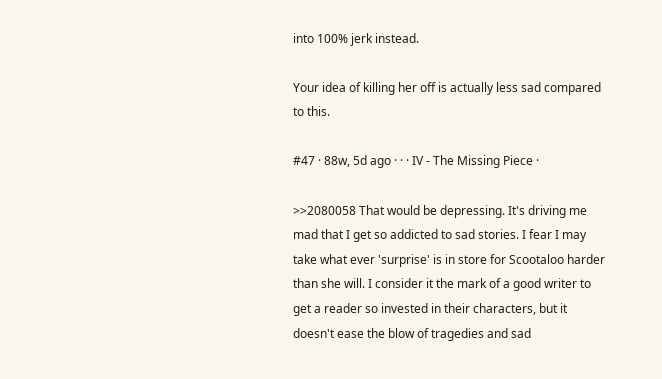into 100% jerk instead.

Your idea of killing her off is actually less sad compared to this.

#47 · 88w, 5d ago · · · IV - The Missing Piece ·

>>2080058 That would be depressing. It's driving me mad that I get so addicted to sad stories. I fear I may take what ever 'surprise' is in store for Scootaloo harder than she will. I consider it the mark of a good writer to get a reader so invested in their characters, but it doesn't ease the blow of tragedies and sad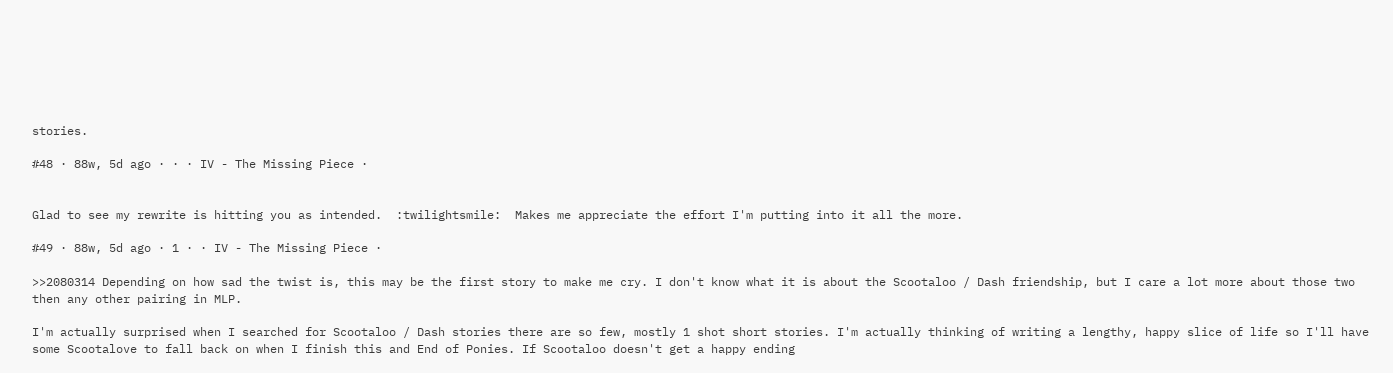stories.

#48 · 88w, 5d ago · · · IV - The Missing Piece ·


Glad to see my rewrite is hitting you as intended.  :twilightsmile:  Makes me appreciate the effort I'm putting into it all the more.

#49 · 88w, 5d ago · 1 · · IV - The Missing Piece ·

>>2080314 Depending on how sad the twist is, this may be the first story to make me cry. I don't know what it is about the Scootaloo / Dash friendship, but I care a lot more about those two then any other pairing in MLP.

I'm actually surprised when I searched for Scootaloo / Dash stories there are so few, mostly 1 shot short stories. I'm actually thinking of writing a lengthy, happy slice of life so I'll have some Scootalove to fall back on when I finish this and End of Ponies. If Scootaloo doesn't get a happy ending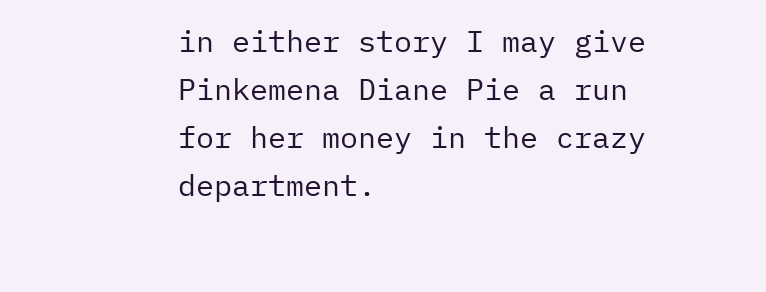in either story I may give Pinkemena Diane Pie a run for her money in the crazy department.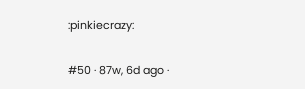:pinkiecrazy:

#50 · 87w, 6d ago ·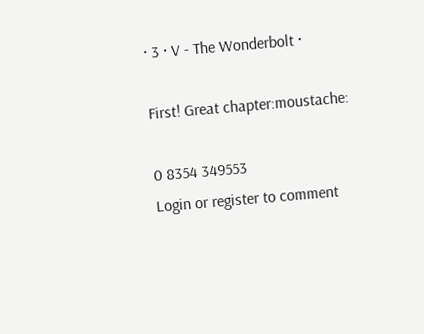· 3 · V - The Wonderbolt ·

First! Great chapter:moustache:

0 8354 349553
Login or register to comment